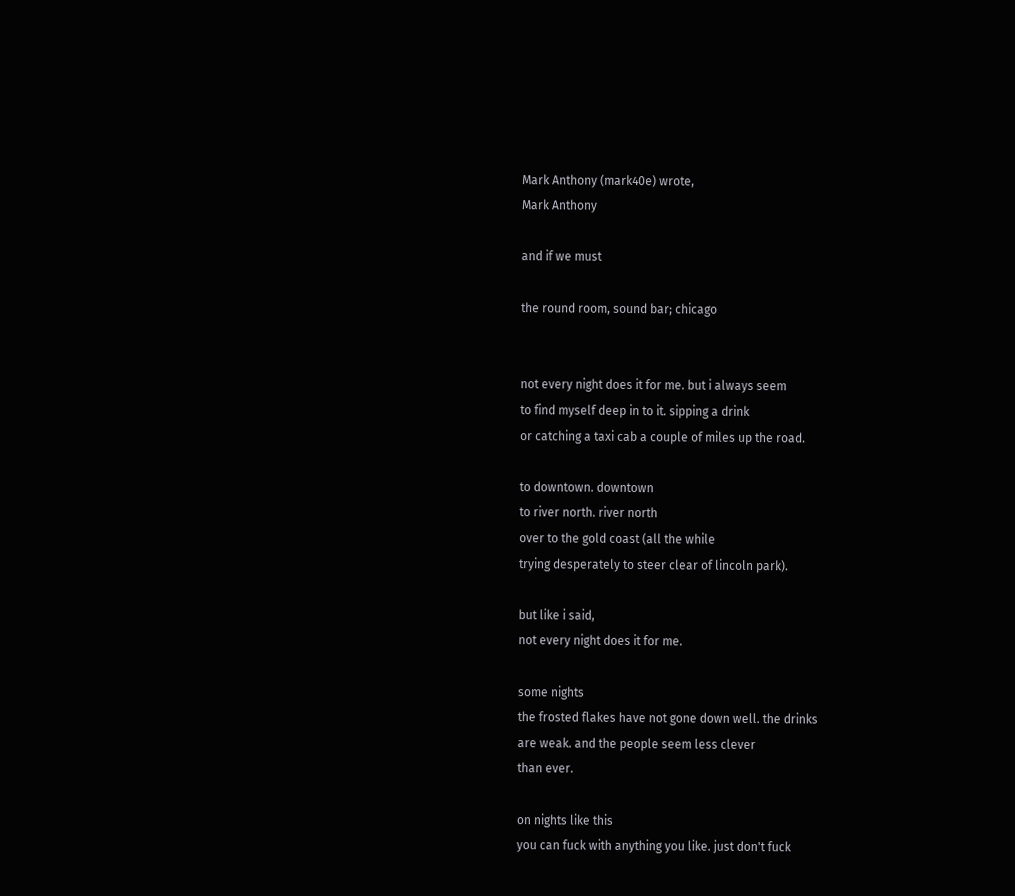Mark Anthony (mark40e) wrote,
Mark Anthony

and if we must

the round room, sound bar; chicago


not every night does it for me. but i always seem
to find myself deep in to it. sipping a drink
or catching a taxi cab a couple of miles up the road.

to downtown. downtown
to river north. river north
over to the gold coast (all the while
trying desperately to steer clear of lincoln park).

but like i said,
not every night does it for me.

some nights
the frosted flakes have not gone down well. the drinks
are weak. and the people seem less clever
than ever.

on nights like this
you can fuck with anything you like. just don't fuck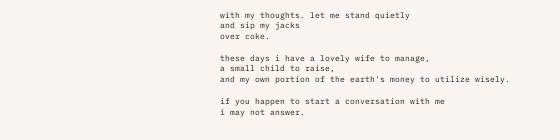with my thoughts. let me stand quietly
and sip my jacks
over coke.

these days i have a lovely wife to manage,
a small child to raise,
and my own portion of the earth's money to utilize wisely.

if you happen to start a conversation with me
i may not answer.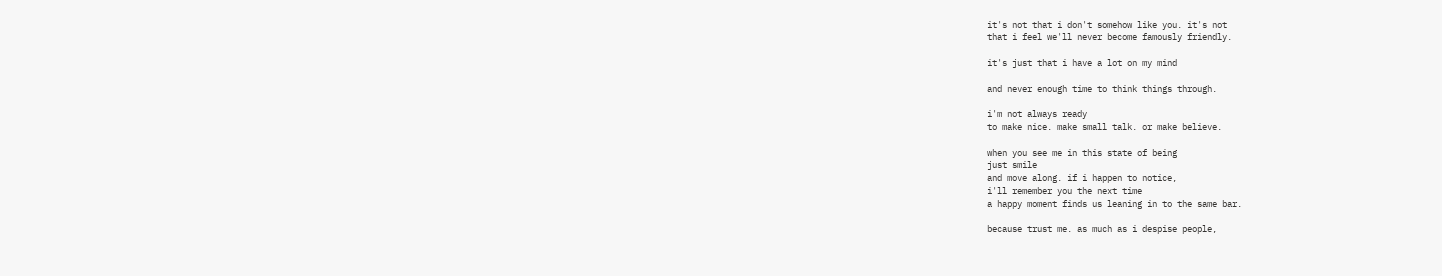it's not that i don't somehow like you. it's not
that i feel we'll never become famously friendly.

it's just that i have a lot on my mind

and never enough time to think things through.

i'm not always ready
to make nice. make small talk. or make believe.

when you see me in this state of being
just smile
and move along. if i happen to notice,
i'll remember you the next time
a happy moment finds us leaning in to the same bar.

because trust me. as much as i despise people,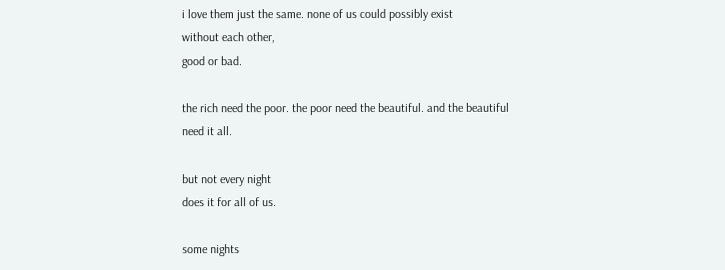i love them just the same. none of us could possibly exist
without each other,
good or bad.

the rich need the poor. the poor need the beautiful. and the beautiful
need it all.

but not every night
does it for all of us.

some nights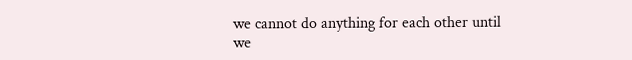we cannot do anything for each other until
we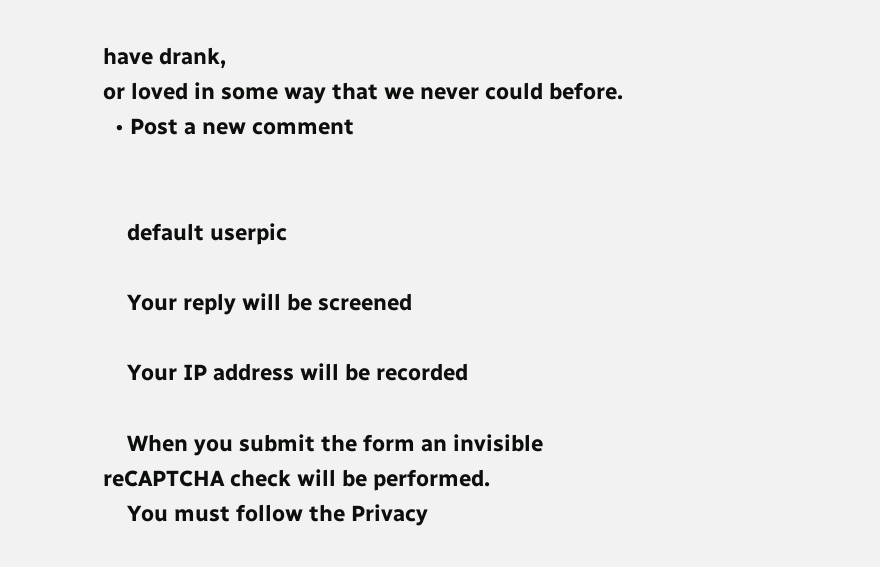have drank,
or loved in some way that we never could before.
  • Post a new comment


    default userpic

    Your reply will be screened

    Your IP address will be recorded

    When you submit the form an invisible reCAPTCHA check will be performed.
    You must follow the Privacy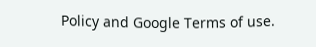Policy and Google Terms of use.